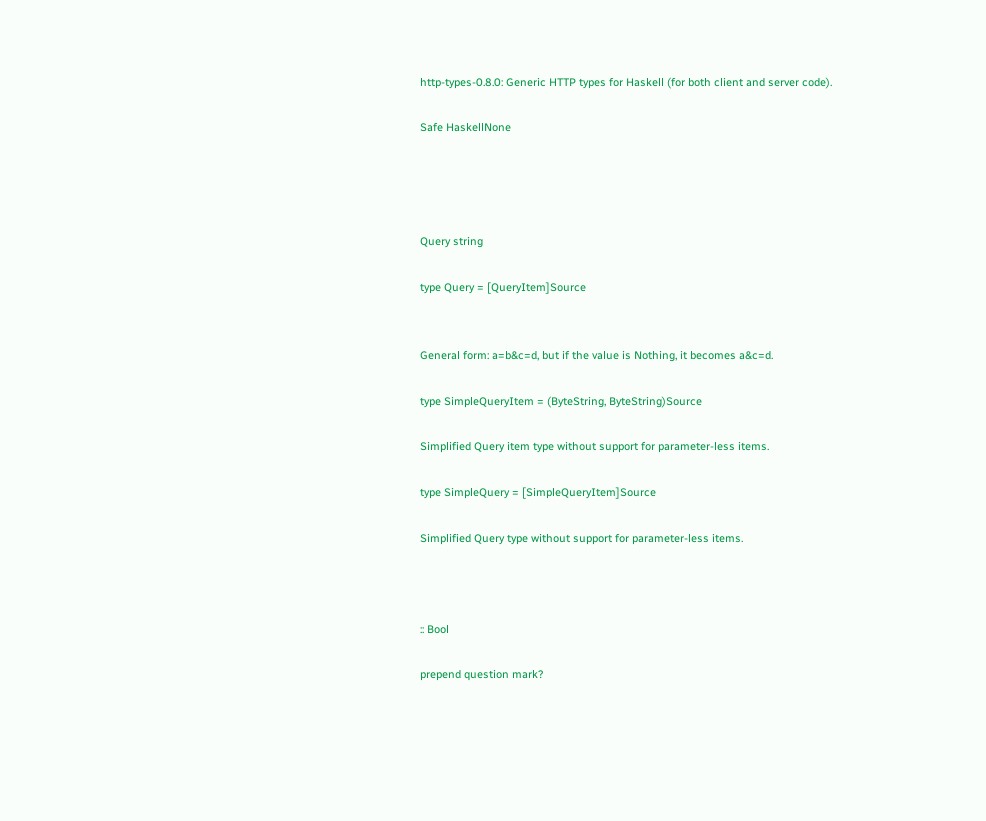http-types-0.8.0: Generic HTTP types for Haskell (for both client and server code).

Safe HaskellNone




Query string

type Query = [QueryItem]Source


General form: a=b&c=d, but if the value is Nothing, it becomes a&c=d.

type SimpleQueryItem = (ByteString, ByteString)Source

Simplified Query item type without support for parameter-less items.

type SimpleQuery = [SimpleQueryItem]Source

Simplified Query type without support for parameter-less items.



:: Bool

prepend question mark?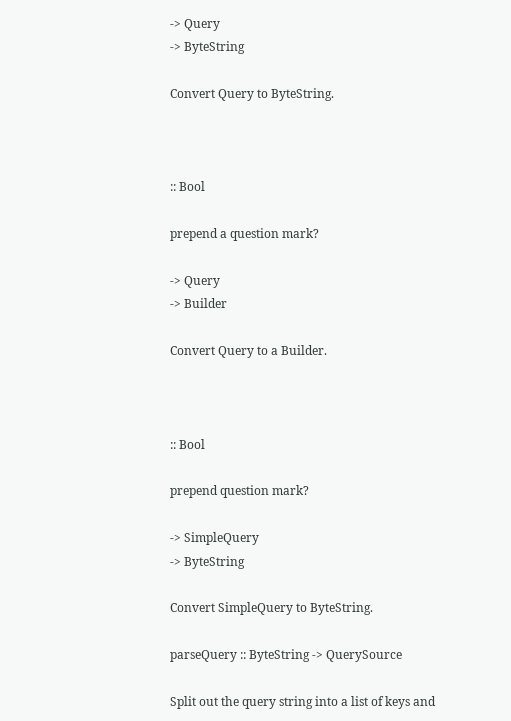-> Query
-> ByteString

Convert Query to ByteString.



:: Bool

prepend a question mark?

-> Query
-> Builder

Convert Query to a Builder.



:: Bool

prepend question mark?

-> SimpleQuery
-> ByteString

Convert SimpleQuery to ByteString.

parseQuery :: ByteString -> QuerySource

Split out the query string into a list of keys and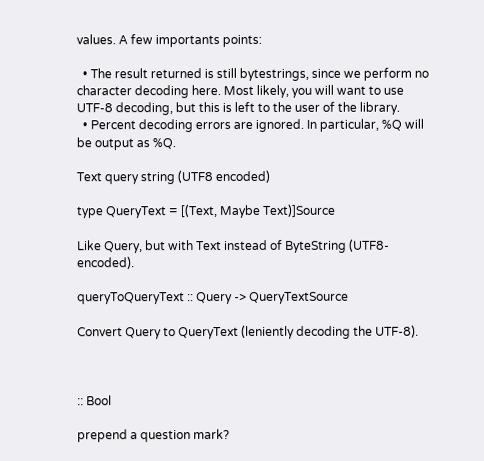values. A few importants points:

  • The result returned is still bytestrings, since we perform no character decoding here. Most likely, you will want to use UTF-8 decoding, but this is left to the user of the library.
  • Percent decoding errors are ignored. In particular, %Q will be output as %Q.

Text query string (UTF8 encoded)

type QueryText = [(Text, Maybe Text)]Source

Like Query, but with Text instead of ByteString (UTF8-encoded).

queryToQueryText :: Query -> QueryTextSource

Convert Query to QueryText (leniently decoding the UTF-8).



:: Bool

prepend a question mark?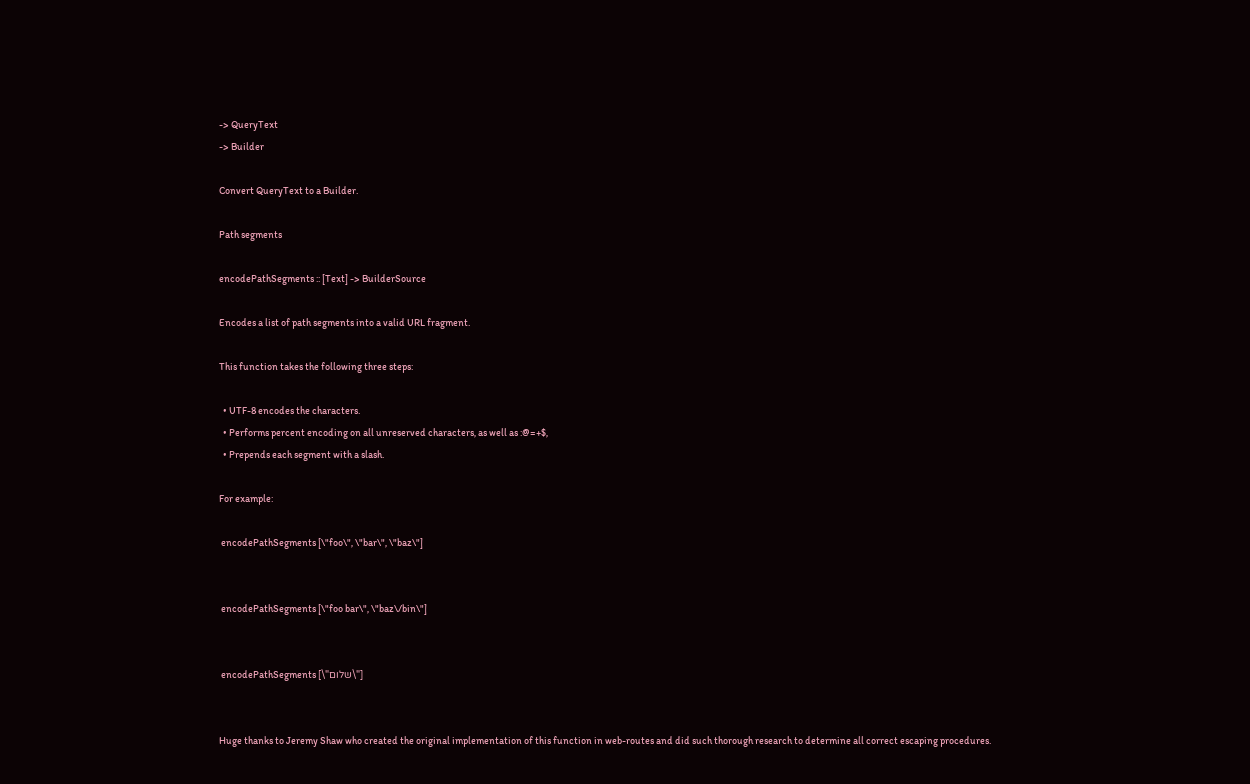-> QueryText
-> Builder

Convert QueryText to a Builder.

Path segments

encodePathSegments :: [Text] -> BuilderSource

Encodes a list of path segments into a valid URL fragment.

This function takes the following three steps:

  • UTF-8 encodes the characters.
  • Performs percent encoding on all unreserved characters, as well as :@=+$,
  • Prepends each segment with a slash.

For example:

 encodePathSegments [\"foo\", \"bar\", \"baz\"]


 encodePathSegments [\"foo bar\", \"baz\/bin\"]


 encodePathSegments [\"שלום\"]


Huge thanks to Jeremy Shaw who created the original implementation of this function in web-routes and did such thorough research to determine all correct escaping procedures.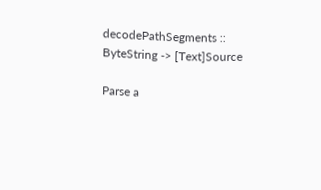decodePathSegments :: ByteString -> [Text]Source

Parse a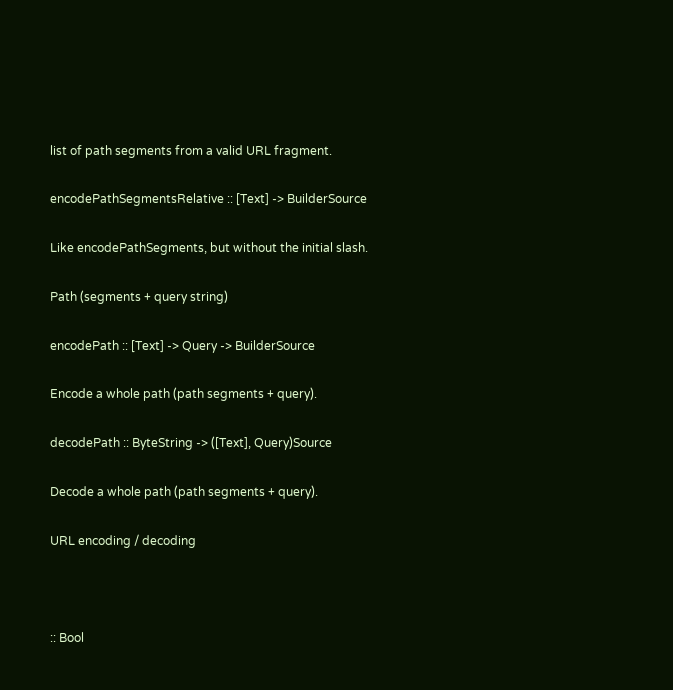list of path segments from a valid URL fragment.

encodePathSegmentsRelative :: [Text] -> BuilderSource

Like encodePathSegments, but without the initial slash.

Path (segments + query string)

encodePath :: [Text] -> Query -> BuilderSource

Encode a whole path (path segments + query).

decodePath :: ByteString -> ([Text], Query)Source

Decode a whole path (path segments + query).

URL encoding / decoding



:: Bool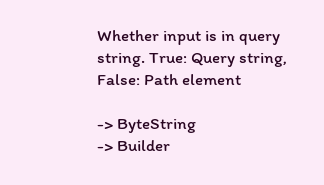Whether input is in query string. True: Query string, False: Path element

-> ByteString
-> Builder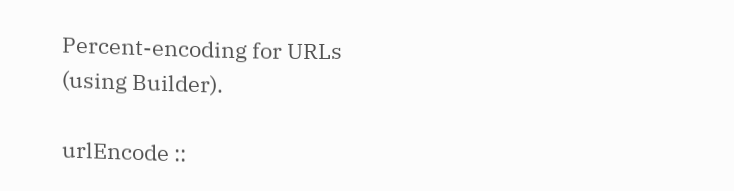Percent-encoding for URLs (using Builder).

urlEncode ::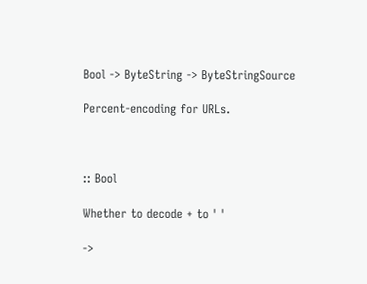Bool -> ByteString -> ByteStringSource

Percent-encoding for URLs.



:: Bool

Whether to decode + to ' '

->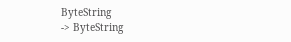ByteString
-> ByteString